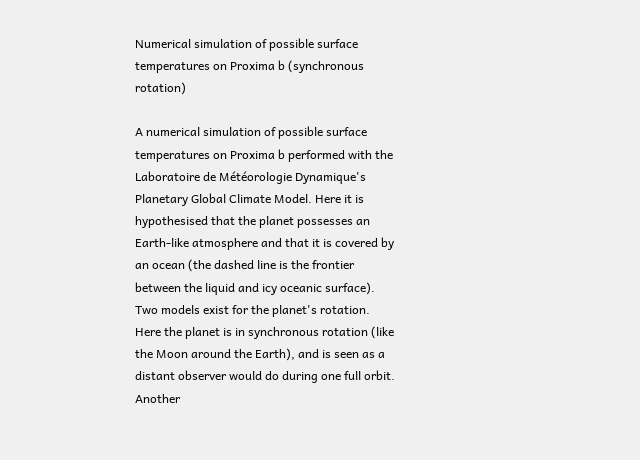Numerical simulation of possible surface temperatures on Proxima b (synchronous rotation)

A numerical simulation of possible surface temperatures on Proxima b performed with the Laboratoire de Météorologie Dynamique's Planetary Global Climate Model. Here it is hypothesised that the planet possesses an Earth-like atmosphere and that it is covered by an ocean (the dashed line is the frontier between the liquid and icy oceanic surface). Two models exist for the planet's rotation. Here the planet is in synchronous rotation (like the Moon around the Earth), and is seen as a distant observer would do during one full orbit. Another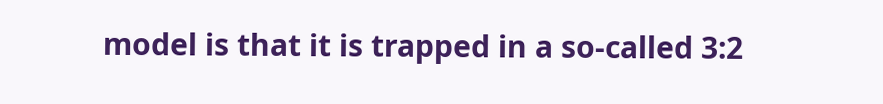model is that it is trapped in a so-called 3:2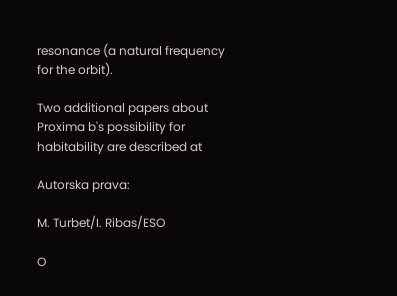resonance (a natural frequency for the orbit).

Two additional papers about Proxima b's possibility for habitability are described at

Autorska prava:

M. Turbet/I. Ribas/ESO

O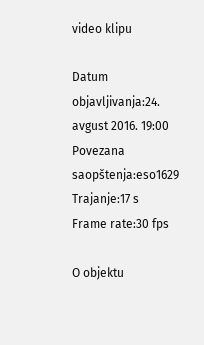video klipu

Datum objavljivanja:24. avgust 2016. 19:00
Povezana saopštenja:eso1629
Trajanje:17 s
Frame rate:30 fps

O objektu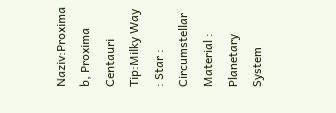Naziv:Proxima b, Proxima Centauri
Tip:Milky Way : Star : Circumstellar Material : Planetary System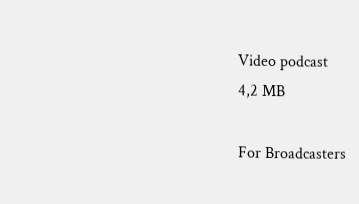Video podcast
4,2 MB

For Broadcasters